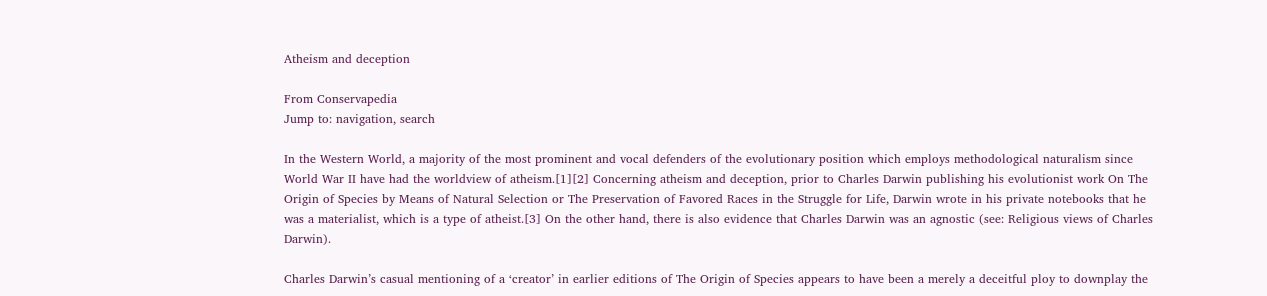Atheism and deception

From Conservapedia
Jump to: navigation, search

In the Western World, a majority of the most prominent and vocal defenders of the evolutionary position which employs methodological naturalism since World War II have had the worldview of atheism.[1][2] Concerning atheism and deception, prior to Charles Darwin publishing his evolutionist work On The Origin of Species by Means of Natural Selection or The Preservation of Favored Races in the Struggle for Life, Darwin wrote in his private notebooks that he was a materialist, which is a type of atheist.[3] On the other hand, there is also evidence that Charles Darwin was an agnostic (see: Religious views of Charles Darwin).

Charles Darwin’s casual mentioning of a ‘creator’ in earlier editions of The Origin of Species appears to have been a merely a deceitful ploy to downplay the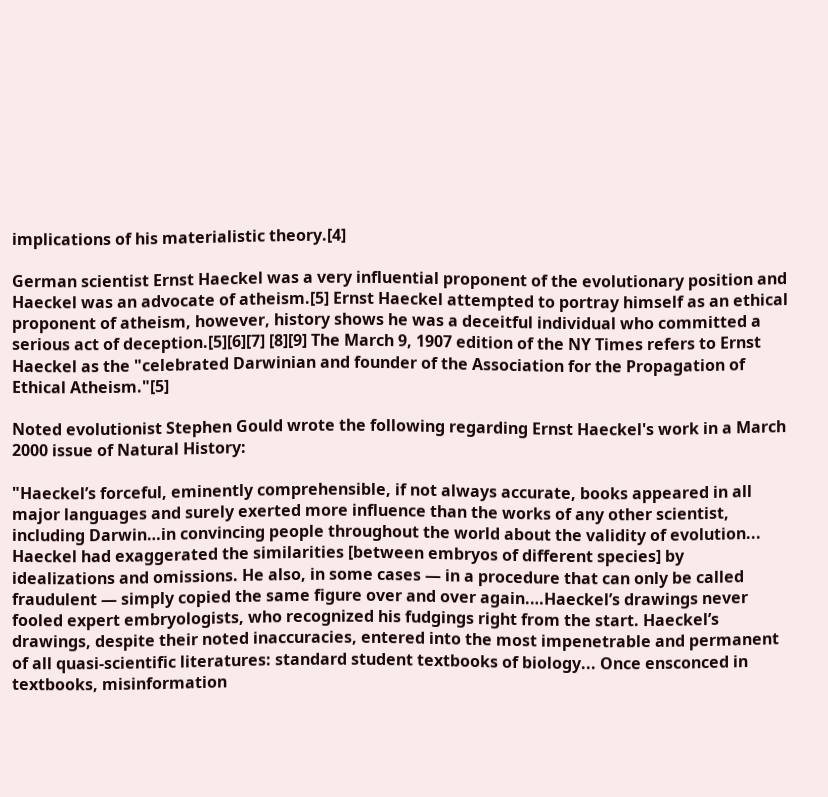implications of his materialistic theory.[4]

German scientist Ernst Haeckel was a very influential proponent of the evolutionary position and Haeckel was an advocate of atheism.[5] Ernst Haeckel attempted to portray himself as an ethical proponent of atheism, however, history shows he was a deceitful individual who committed a serious act of deception.[5][6][7] [8][9] The March 9, 1907 edition of the NY Times refers to Ernst Haeckel as the "celebrated Darwinian and founder of the Association for the Propagation of Ethical Atheism."[5]

Noted evolutionist Stephen Gould wrote the following regarding Ernst Haeckel's work in a March 2000 issue of Natural History:

"Haeckel’s forceful, eminently comprehensible, if not always accurate, books appeared in all major languages and surely exerted more influence than the works of any other scientist, including Darwin…in convincing people throughout the world about the validity of evolution... Haeckel had exaggerated the similarities [between embryos of different species] by idealizations and omissions. He also, in some cases — in a procedure that can only be called fraudulent — simply copied the same figure over and over again.…Haeckel’s drawings never fooled expert embryologists, who recognized his fudgings right from the start. Haeckel’s drawings, despite their noted inaccuracies, entered into the most impenetrable and permanent of all quasi-scientific literatures: standard student textbooks of biology... Once ensconced in textbooks, misinformation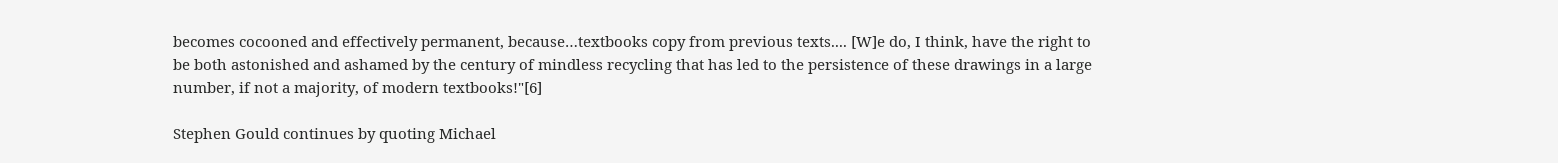becomes cocooned and effectively permanent, because…textbooks copy from previous texts.... [W]e do, I think, have the right to be both astonished and ashamed by the century of mindless recycling that has led to the persistence of these drawings in a large number, if not a majority, of modern textbooks!"[6]

Stephen Gould continues by quoting Michael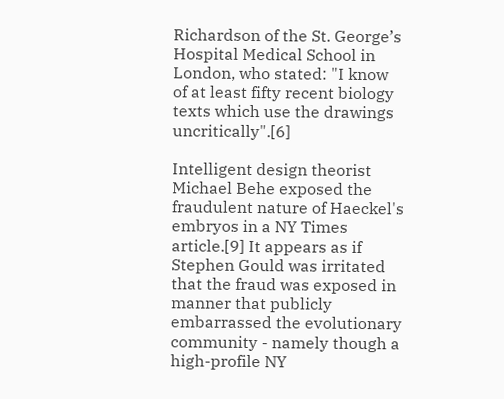Richardson of the St. George’s Hospital Medical School in London, who stated: "I know of at least fifty recent biology texts which use the drawings uncritically".[6]

Intelligent design theorist Michael Behe exposed the fraudulent nature of Haeckel's embryos in a NY Times article.[9] It appears as if Stephen Gould was irritated that the fraud was exposed in manner that publicly embarrassed the evolutionary community - namely though a high-profile NY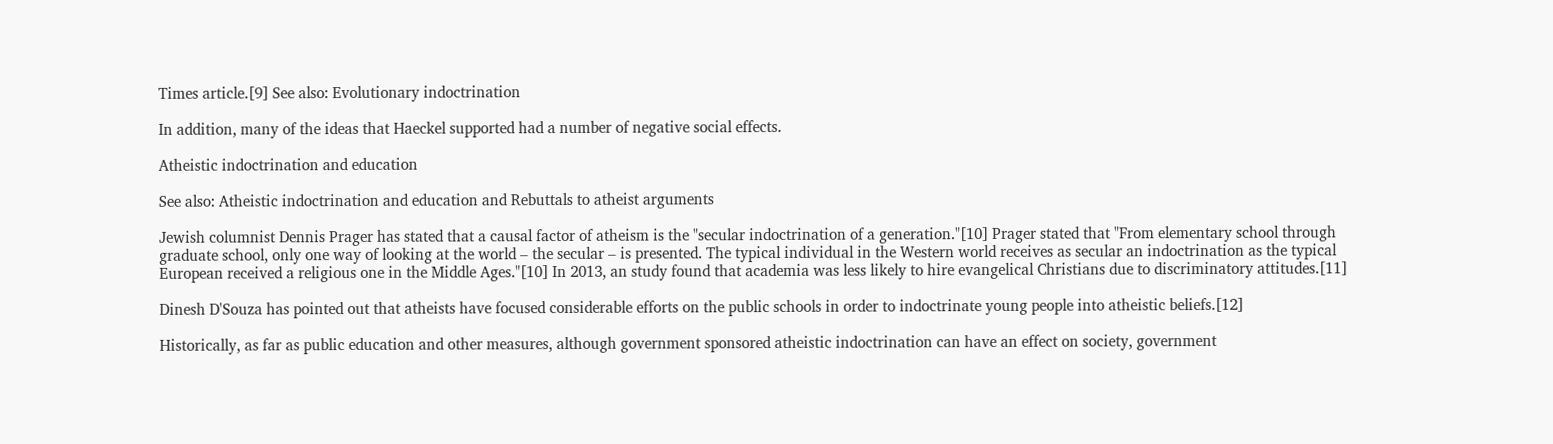Times article.[9] See also: Evolutionary indoctrination

In addition, many of the ideas that Haeckel supported had a number of negative social effects.

Atheistic indoctrination and education

See also: Atheistic indoctrination and education and Rebuttals to atheist arguments

Jewish columnist Dennis Prager has stated that a causal factor of atheism is the "secular indoctrination of a generation."[10] Prager stated that "From elementary school through graduate school, only one way of looking at the world – the secular – is presented. The typical individual in the Western world receives as secular an indoctrination as the typical European received a religious one in the Middle Ages."[10] In 2013, an study found that academia was less likely to hire evangelical Christians due to discriminatory attitudes.[11]

Dinesh D'Souza has pointed out that atheists have focused considerable efforts on the public schools in order to indoctrinate young people into atheistic beliefs.[12]

Historically, as far as public education and other measures, although government sponsored atheistic indoctrination can have an effect on society, government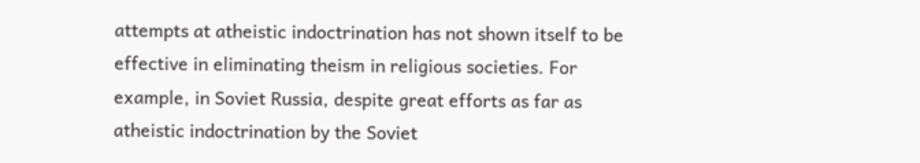attempts at atheistic indoctrination has not shown itself to be effective in eliminating theism in religious societies. For example, in Soviet Russia, despite great efforts as far as atheistic indoctrination by the Soviet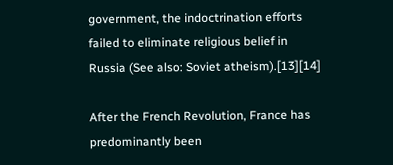government, the indoctrination efforts failed to eliminate religious belief in Russia (See also: Soviet atheism).[13][14]

After the French Revolution, France has predominantly been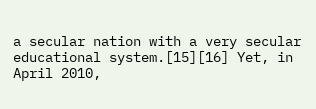a secular nation with a very secular educational system.[15][16] Yet, in April 2010,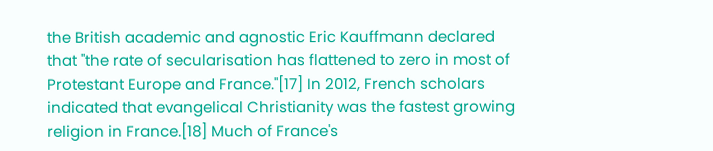the British academic and agnostic Eric Kauffmann declared that "the rate of secularisation has flattened to zero in most of Protestant Europe and France."[17] In 2012, French scholars indicated that evangelical Christianity was the fastest growing religion in France.[18] Much of France's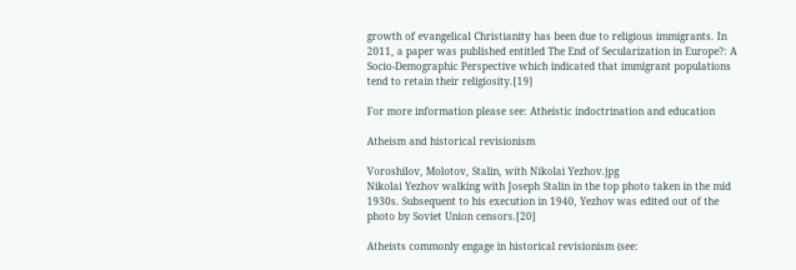growth of evangelical Christianity has been due to religious immigrants. In 2011, a paper was published entitled The End of Secularization in Europe?: A Socio-Demographic Perspective which indicated that immigrant populations tend to retain their religiosity.[19]

For more information please see: Atheistic indoctrination and education

Atheism and historical revisionism

Voroshilov, Molotov, Stalin, with Nikolai Yezhov.jpg
Nikolai Yezhov walking with Joseph Stalin in the top photo taken in the mid 1930s. Subsequent to his execution in 1940, Yezhov was edited out of the photo by Soviet Union censors.[20]

Atheists commonly engage in historical revisionism (see: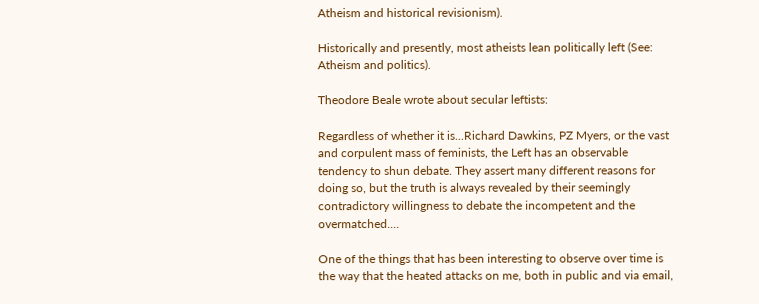Atheism and historical revisionism).

Historically and presently, most atheists lean politically left (See: Atheism and politics).

Theodore Beale wrote about secular leftists:

Regardless of whether it is...Richard Dawkins, PZ Myers, or the vast and corpulent mass of feminists, the Left has an observable tendency to shun debate. They assert many different reasons for doing so, but the truth is always revealed by their seemingly contradictory willingness to debate the incompetent and the overmatched....

One of the things that has been interesting to observe over time is the way that the heated attacks on me, both in public and via email,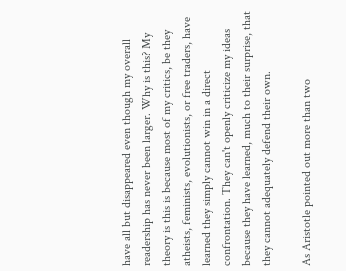have all but disappeared even though my overall readership has never been larger. Why is this? My theory is this is because most of my critics, be they atheists, feminists, evolutionists, or free traders, have learned they simply cannot win in a direct confrontation. They can't openly criticize my ideas because they have learned, much to their surprise, that they cannot adequately defend their own.

As Aristotle pointed out more than two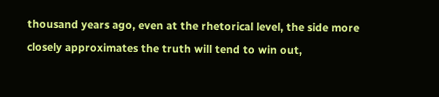thousand years ago, even at the rhetorical level, the side more closely approximates the truth will tend to win out,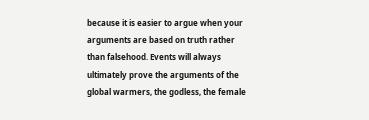because it is easier to argue when your arguments are based on truth rather than falsehood. Events will always ultimately prove the arguments of the global warmers, the godless, the female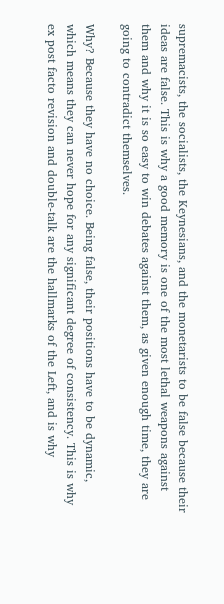supremacists, the socialists, the Keynesians, and the monetarists to be false because their ideas are false. This is why a good memory is one of the most lethal weapons against them and why it is so easy to win debates against them, as given enough time, they are going to contradict themselves.

Why? Because they have no choice. Being false, their positions have to be dynamic, which means they can never hope for any significant degree of consistency. This is why ex post facto revision and double-talk are the hallmarks of the Left, and is why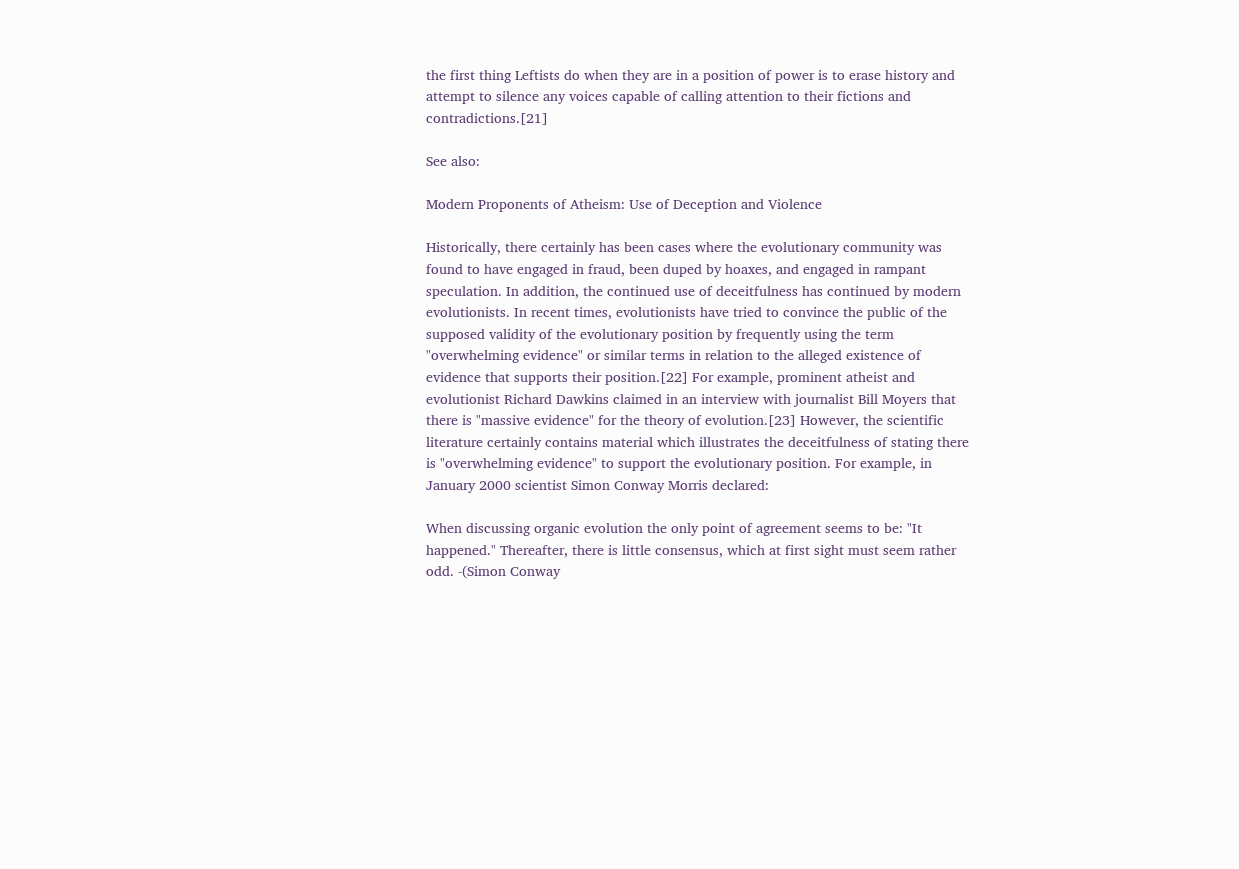the first thing Leftists do when they are in a position of power is to erase history and attempt to silence any voices capable of calling attention to their fictions and contradictions.[21]

See also:

Modern Proponents of Atheism: Use of Deception and Violence

Historically, there certainly has been cases where the evolutionary community was found to have engaged in fraud, been duped by hoaxes, and engaged in rampant speculation. In addition, the continued use of deceitfulness has continued by modern evolutionists. In recent times, evolutionists have tried to convince the public of the supposed validity of the evolutionary position by frequently using the term "overwhelming evidence" or similar terms in relation to the alleged existence of evidence that supports their position.[22] For example, prominent atheist and evolutionist Richard Dawkins claimed in an interview with journalist Bill Moyers that there is "massive evidence" for the theory of evolution.[23] However, the scientific literature certainly contains material which illustrates the deceitfulness of stating there is "overwhelming evidence" to support the evolutionary position. For example, in January 2000 scientist Simon Conway Morris declared:

When discussing organic evolution the only point of agreement seems to be: "It happened." Thereafter, there is little consensus, which at first sight must seem rather odd. -(Simon Conway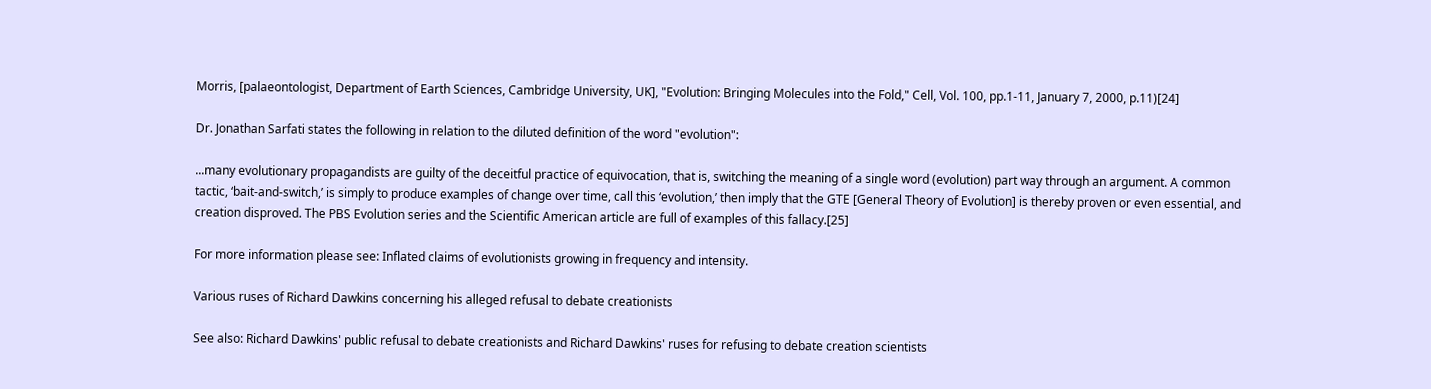Morris, [palaeontologist, Department of Earth Sciences, Cambridge University, UK], "Evolution: Bringing Molecules into the Fold," Cell, Vol. 100, pp.1-11, January 7, 2000, p.11)[24]

Dr. Jonathan Sarfati states the following in relation to the diluted definition of the word "evolution":

...many evolutionary propagandists are guilty of the deceitful practice of equivocation, that is, switching the meaning of a single word (evolution) part way through an argument. A common tactic, ‘bait-and-switch,’ is simply to produce examples of change over time, call this ‘evolution,’ then imply that the GTE [General Theory of Evolution] is thereby proven or even essential, and creation disproved. The PBS Evolution series and the Scientific American article are full of examples of this fallacy.[25]

For more information please see: Inflated claims of evolutionists growing in frequency and intensity.

Various ruses of Richard Dawkins concerning his alleged refusal to debate creationists

See also: Richard Dawkins' public refusal to debate creationists and Richard Dawkins' ruses for refusing to debate creation scientists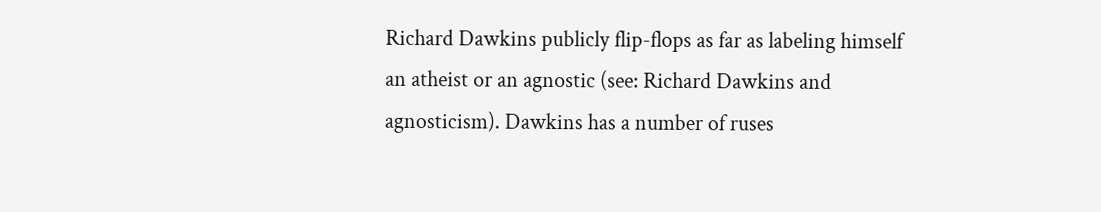Richard Dawkins publicly flip-flops as far as labeling himself an atheist or an agnostic (see: Richard Dawkins and agnosticism). Dawkins has a number of ruses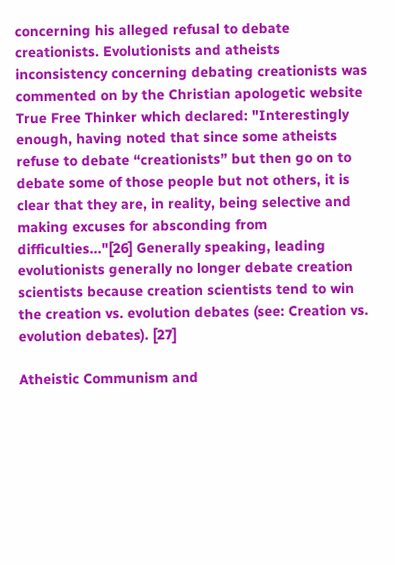concerning his alleged refusal to debate creationists. Evolutionists and atheists inconsistency concerning debating creationists was commented on by the Christian apologetic website True Free Thinker which declared: "Interestingly enough, having noted that since some atheists refuse to debate “creationists” but then go on to debate some of those people but not others, it is clear that they are, in reality, being selective and making excuses for absconding from difficulties..."[26] Generally speaking, leading evolutionists generally no longer debate creation scientists because creation scientists tend to win the creation vs. evolution debates (see: Creation vs. evolution debates). [27]

Atheistic Communism and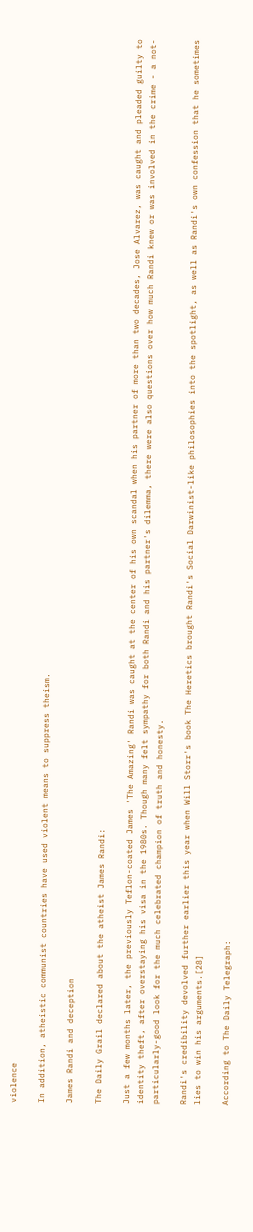violence

In addition, atheistic communist countries have used violent means to suppress theism.

James Randi and deception

The Daily Grail declared about the atheist James Randi:

Just a few months later, the previously Teflon-coated James 'The Amazing' Randi was caught at the center of his own scandal when his partner of more than two decades, Jose Alvarez, was caught and pleaded guilty to identity theft, after overstaying his visa in the 1980s. Though many felt sympathy for both Randi and his partner's dilemma, there were also questions over how much Randi knew or was involved in the crime - a not-particularly-good look for the much celebrated champion of truth and honesty.

Randi's credibility devolved further earlier this year when Will Storr's book The Heretics brought Randi's Social Darwinist-like philosophies into the spotlight, as well as Randi's own confession that he sometimes lies to win his arguments.[28]

According to The Daily Telegraph: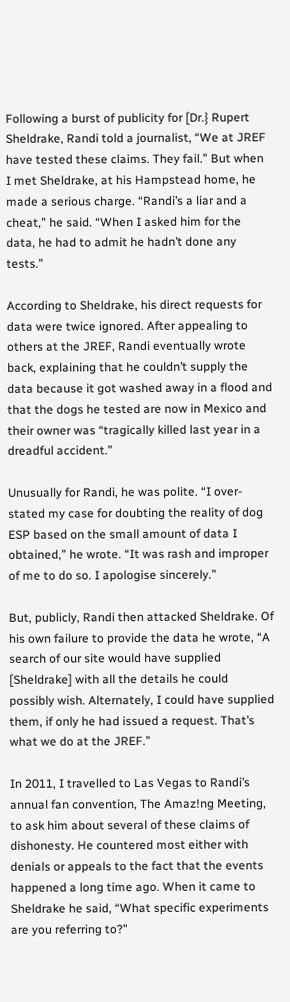Following a burst of publicity for [Dr.} Rupert Sheldrake, Randi told a journalist, “We at JREF have tested these claims. They fail.” But when I met Sheldrake, at his Hampstead home, he made a serious charge. “Randi’s a liar and a cheat,” he said. “When I asked him for the data, he had to admit he hadn’t done any tests.”

According to Sheldrake, his direct requests for data were twice ignored. After appealing to others at the JREF, Randi eventually wrote back, explaining that he couldn’t supply the data because it got washed away in a flood and that the dogs he tested are now in Mexico and their owner was “tragically killed last year in a dreadful accident.”

Unusually for Randi, he was polite. “I over-stated my case for doubting the reality of dog ESP based on the small amount of data I obtained,” he wrote. “It was rash and improper of me to do so. I apologise sincerely.”

But, publicly, Randi then attacked Sheldrake. Of his own failure to provide the data he wrote, “A search of our site would have supplied [Sheldrake] with all the details he could possibly wish. Alternately, I could have supplied them, if only he had issued a request. That’s what we do at the JREF.”

In 2011, I travelled to Las Vegas to Randi’s annual fan convention, The Amaz!ng Meeting, to ask him about several of these claims of dishonesty. He countered most either with denials or appeals to the fact that the events happened a long time ago. When it came to Sheldrake he said, “What specific experiments are you referring to?”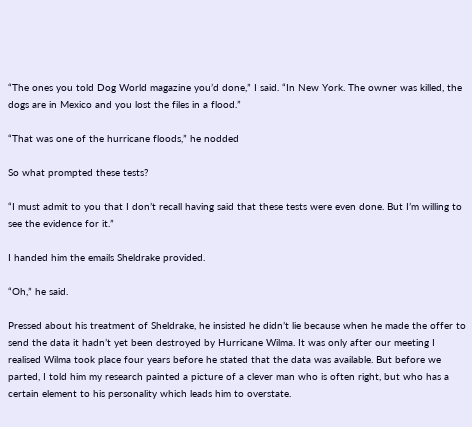“The ones you told Dog World magazine you’d done,” I said. “In New York. The owner was killed, the dogs are in Mexico and you lost the files in a flood.”

“That was one of the hurricane floods,” he nodded

So what prompted these tests?

“I must admit to you that I don’t recall having said that these tests were even done. But I’m willing to see the evidence for it.”

I handed him the emails Sheldrake provided.

“Oh,” he said.

Pressed about his treatment of Sheldrake, he insisted he didn’t lie because when he made the offer to send the data it hadn’t yet been destroyed by Hurricane Wilma. It was only after our meeting I realised Wilma took place four years before he stated that the data was available. But before we parted, I told him my research painted a picture of a clever man who is often right, but who has a certain element to his personality which leads him to overstate.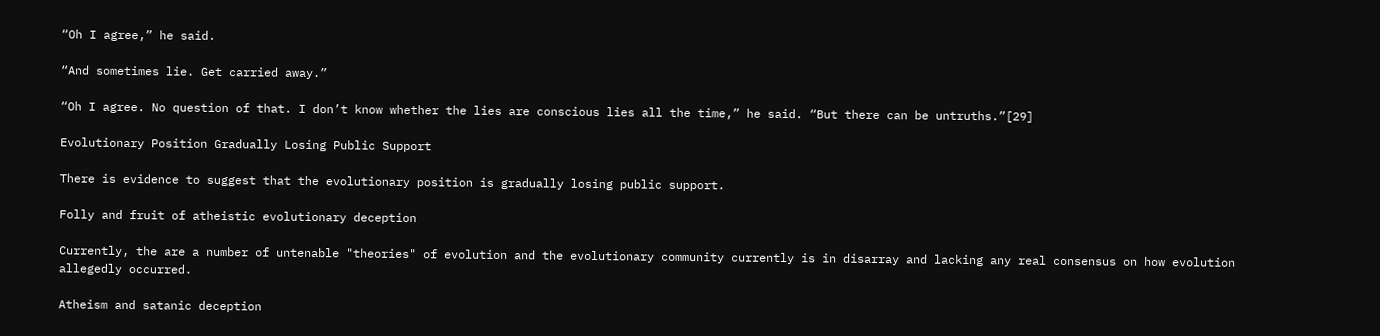“Oh I agree,” he said.

“And sometimes lie. Get carried away.”

“Oh I agree. No question of that. I don’t know whether the lies are conscious lies all the time,” he said. “But there can be untruths.”[29]

Evolutionary Position Gradually Losing Public Support

There is evidence to suggest that the evolutionary position is gradually losing public support.

Folly and fruit of atheistic evolutionary deception

Currently, the are a number of untenable "theories" of evolution and the evolutionary community currently is in disarray and lacking any real consensus on how evolution allegedly occurred.

Atheism and satanic deception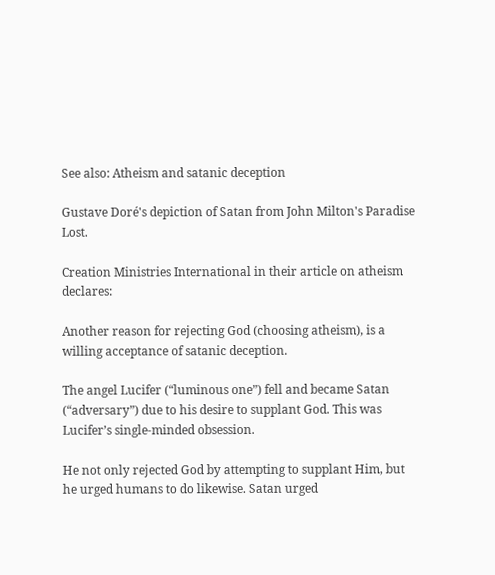See also: Atheism and satanic deception

Gustave Doré's depiction of Satan from John Milton's Paradise Lost.

Creation Ministries International in their article on atheism declares:

Another reason for rejecting God (choosing atheism), is a willing acceptance of satanic deception.

The angel Lucifer (“luminous one”) fell and became Satan (“adversary”) due to his desire to supplant God. This was Lucifer’s single-minded obsession.

He not only rejected God by attempting to supplant Him, but he urged humans to do likewise. Satan urged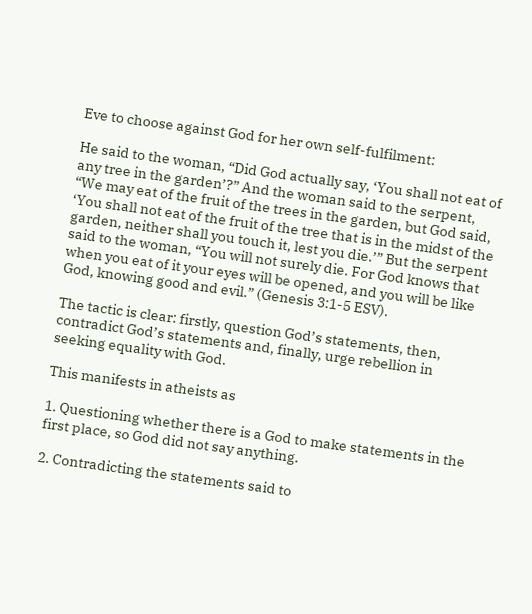Eve to choose against God for her own self-fulfilment:

He said to the woman, “Did God actually say, ‘You shall not eat of any tree in the garden’?” And the woman said to the serpent, “We may eat of the fruit of the trees in the garden, but God said, ‘You shall not eat of the fruit of the tree that is in the midst of the garden, neither shall you touch it, lest you die.’” But the serpent said to the woman, “You will not surely die. For God knows that when you eat of it your eyes will be opened, and you will be like God, knowing good and evil.” (Genesis 3:1-5 ESV).

The tactic is clear: firstly, question God’s statements, then, contradict God’s statements and, finally, urge rebellion in seeking equality with God.

This manifests in atheists as

1. Questioning whether there is a God to make statements in the first place, so God did not say anything.

2. Contradicting the statements said to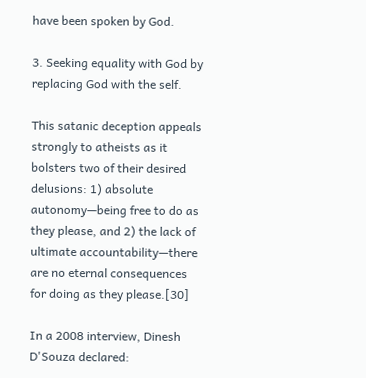have been spoken by God.

3. Seeking equality with God by replacing God with the self.

This satanic deception appeals strongly to atheists as it bolsters two of their desired delusions: 1) absolute autonomy—being free to do as they please, and 2) the lack of ultimate accountability—there are no eternal consequences for doing as they please.[30]

In a 2008 interview, Dinesh D'Souza declared: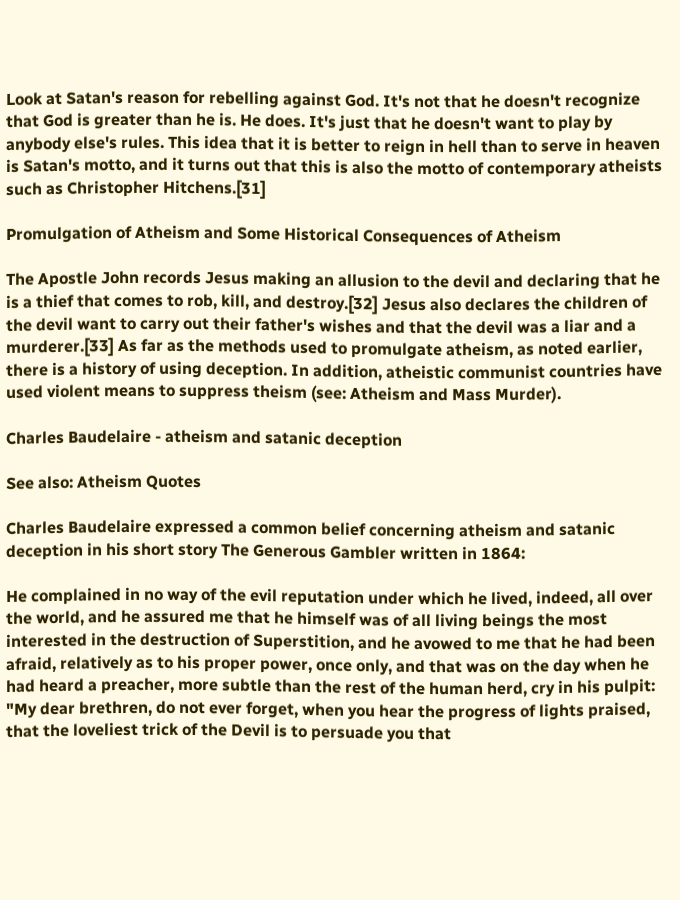Look at Satan's reason for rebelling against God. It's not that he doesn't recognize that God is greater than he is. He does. It's just that he doesn't want to play by anybody else's rules. This idea that it is better to reign in hell than to serve in heaven is Satan's motto, and it turns out that this is also the motto of contemporary atheists such as Christopher Hitchens.[31]

Promulgation of Atheism and Some Historical Consequences of Atheism

The Apostle John records Jesus making an allusion to the devil and declaring that he is a thief that comes to rob, kill, and destroy.[32] Jesus also declares the children of the devil want to carry out their father's wishes and that the devil was a liar and a murderer.[33] As far as the methods used to promulgate atheism, as noted earlier, there is a history of using deception. In addition, atheistic communist countries have used violent means to suppress theism (see: Atheism and Mass Murder).

Charles Baudelaire - atheism and satanic deception

See also: Atheism Quotes

Charles Baudelaire expressed a common belief concerning atheism and satanic deception in his short story The Generous Gambler written in 1864:

He complained in no way of the evil reputation under which he lived, indeed, all over the world, and he assured me that he himself was of all living beings the most interested in the destruction of Superstition, and he avowed to me that he had been afraid, relatively as to his proper power, once only, and that was on the day when he had heard a preacher, more subtle than the rest of the human herd, cry in his pulpit: "My dear brethren, do not ever forget, when you hear the progress of lights praised, that the loveliest trick of the Devil is to persuade you that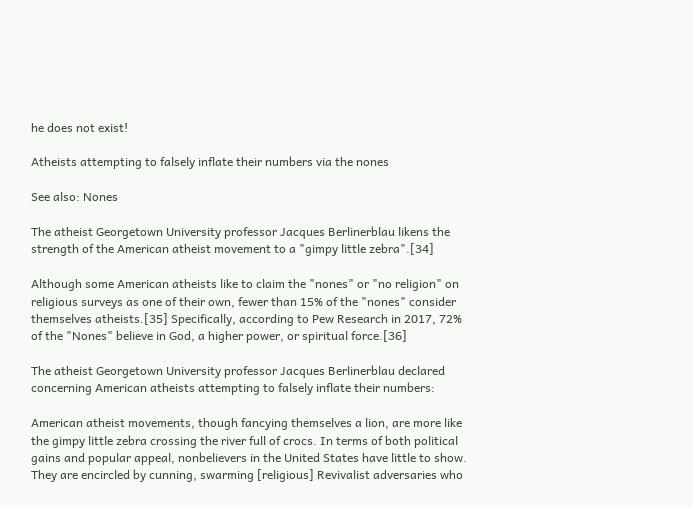he does not exist!

Atheists attempting to falsely inflate their numbers via the nones

See also: Nones

The atheist Georgetown University professor Jacques Berlinerblau likens the strength of the American atheist movement to a "gimpy little zebra".[34]

Although some American atheists like to claim the "nones" or "no religion" on religious surveys as one of their own, fewer than 15% of the "nones" consider themselves atheists.[35] Specifically, according to Pew Research in 2017, 72% of the "Nones" believe in God, a higher power, or spiritual force.[36]

The atheist Georgetown University professor Jacques Berlinerblau declared concerning American atheists attempting to falsely inflate their numbers:

American atheist movements, though fancying themselves a lion, are more like the gimpy little zebra crossing the river full of crocs. In terms of both political gains and popular appeal, nonbelievers in the United States have little to show. They are encircled by cunning, swarming [religious] Revivalist adversaries who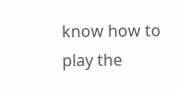know how to play the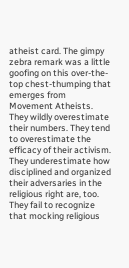atheist card. The gimpy zebra remark was a little goofing on this over-the-top chest-thumping that emerges from Movement Atheists. They wildly overestimate their numbers. They tend to overestimate the efficacy of their activism. They underestimate how disciplined and organized their adversaries in the religious right are, too. They fail to recognize that mocking religious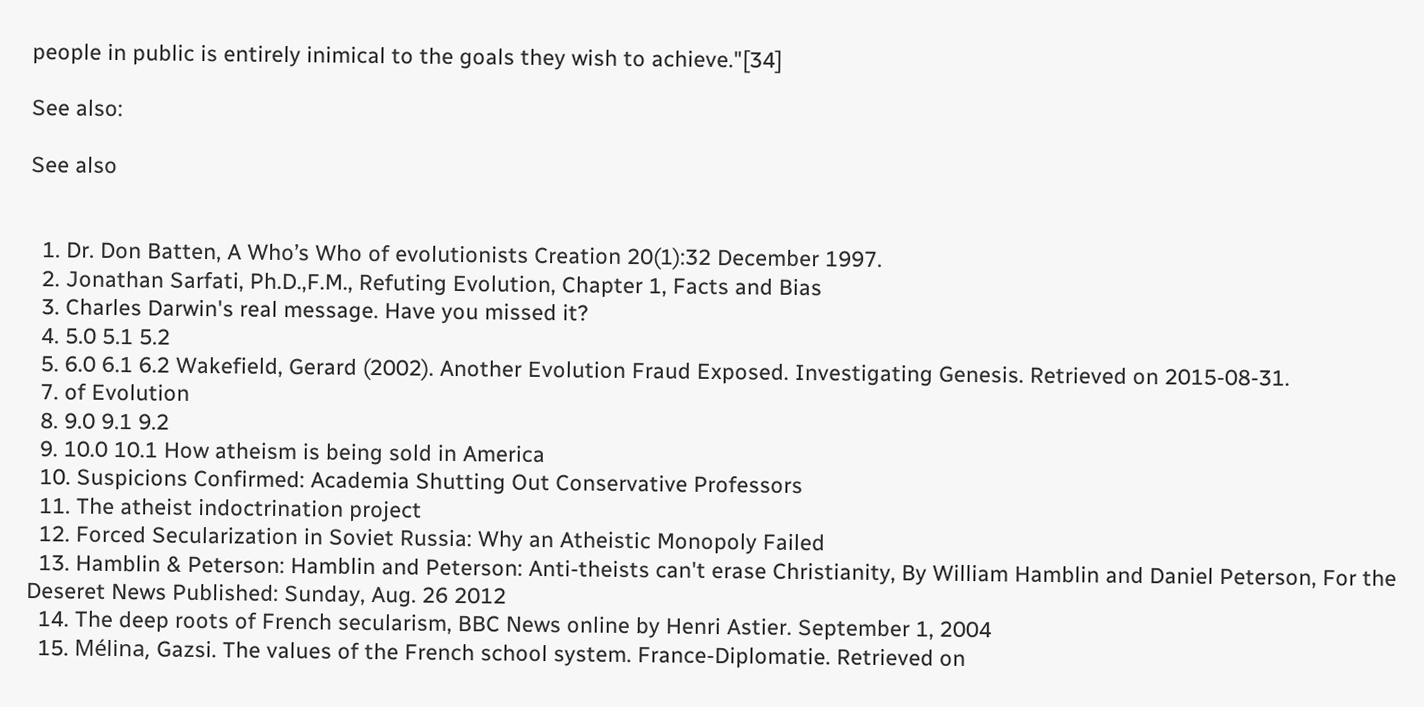people in public is entirely inimical to the goals they wish to achieve."[34]

See also:

See also


  1. Dr. Don Batten, A Who’s Who of evolutionists Creation 20(1):32 December 1997.
  2. Jonathan Sarfati, Ph.D.,F.M., Refuting Evolution, Chapter 1, Facts and Bias
  3. Charles Darwin's real message. Have you missed it?
  4. 5.0 5.1 5.2
  5. 6.0 6.1 6.2 Wakefield, Gerard (2002). Another Evolution Fraud Exposed. Investigating Genesis. Retrieved on 2015-08-31.
  7. of Evolution
  8. 9.0 9.1 9.2
  9. 10.0 10.1 How atheism is being sold in America
  10. Suspicions Confirmed: Academia Shutting Out Conservative Professors
  11. The atheist indoctrination project
  12. Forced Secularization in Soviet Russia: Why an Atheistic Monopoly Failed
  13. Hamblin & Peterson: Hamblin and Peterson: Anti-theists can't erase Christianity, By William Hamblin and Daniel Peterson, For the Deseret News Published: Sunday, Aug. 26 2012
  14. The deep roots of French secularism, BBC News online by Henri Astier. September 1, 2004
  15. Mélina, Gazsi. The values of the French school system. France-Diplomatie. Retrieved on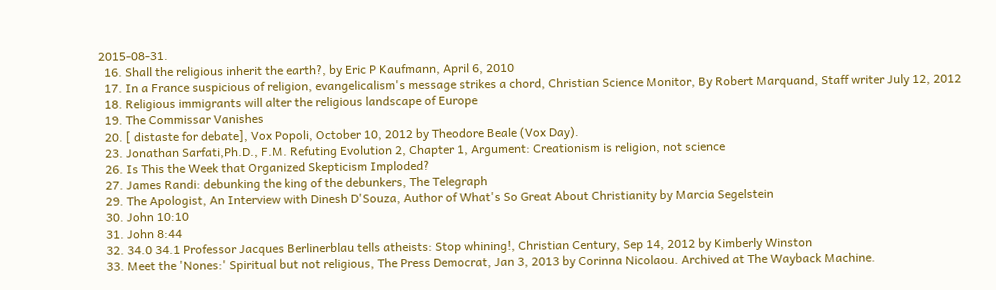2015-08-31.
  16. Shall the religious inherit the earth?, by Eric P Kaufmann, April 6, 2010
  17. In a France suspicious of religion, evangelicalism's message strikes a chord, Christian Science Monitor, By Robert Marquand, Staff writer July 12, 2012
  18. Religious immigrants will alter the religious landscape of Europe
  19. The Commissar Vanishes
  20. [ distaste for debate], Vox Popoli, October 10, 2012 by Theodore Beale (Vox Day).
  23. Jonathan Sarfati,Ph.D., F.M. Refuting Evolution 2, Chapter 1, Argument: Creationism is religion, not science
  26. Is This the Week that Organized Skepticism Imploded?
  27. James Randi: debunking the king of the debunkers, The Telegraph
  29. The Apologist, An Interview with Dinesh D'Souza, Author of What's So Great About Christianity by Marcia Segelstein
  30. John 10:10
  31. John 8:44
  32. 34.0 34.1 Professor Jacques Berlinerblau tells atheists: Stop whining!, Christian Century, Sep 14, 2012 by Kimberly Winston
  33. Meet the 'Nones:' Spiritual but not religious, The Press Democrat, Jan 3, 2013 by Corinna Nicolaou. Archived at The Wayback Machine.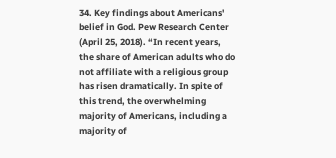34. Key findings about Americans' belief in God. Pew Research Center (April 25, 2018). “In recent years, the share of American adults who do not affiliate with a religious group has risen dramatically. In spite of this trend, the overwhelming majority of Americans, including a majority of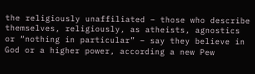the religiously unaffiliated – those who describe themselves, religiously, as atheists, agnostics or “nothing in particular” – say they believe in God or a higher power, according a new Pew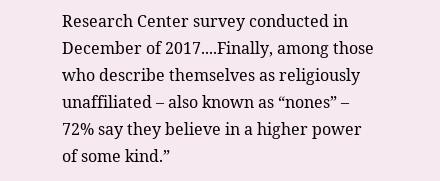Research Center survey conducted in December of 2017....Finally, among those who describe themselves as religiously unaffiliated – also known as “nones” – 72% say they believe in a higher power of some kind.”